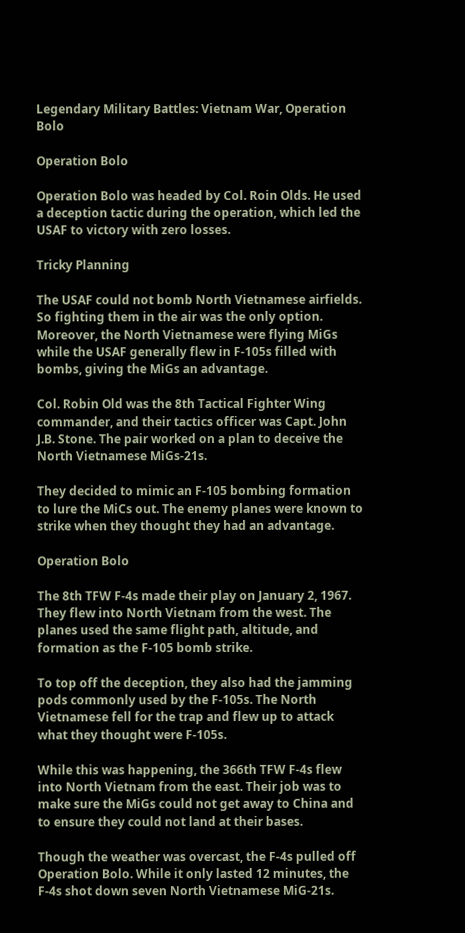Legendary Military Battles: Vietnam War, Operation Bolo

Operation Bolo

Operation Bolo was headed by Col. Roin Olds. He used a deception tactic during the operation, which led the USAF to victory with zero losses.

Tricky Planning

The USAF could not bomb North Vietnamese airfields. So fighting them in the air was the only option. Moreover, the North Vietnamese were flying MiGs while the USAF generally flew in F-105s filled with bombs, giving the MiGs an advantage.

Col. Robin Old was the 8th Tactical Fighter Wing commander, and their tactics officer was Capt. John J.B. Stone. The pair worked on a plan to deceive the North Vietnamese MiGs-21s.

They decided to mimic an F-105 bombing formation to lure the MiCs out. The enemy planes were known to strike when they thought they had an advantage.

Operation Bolo

The 8th TFW F-4s made their play on January 2, 1967. They flew into North Vietnam from the west. The planes used the same flight path, altitude, and formation as the F-105 bomb strike.

To top off the deception, they also had the jamming pods commonly used by the F-105s. The North Vietnamese fell for the trap and flew up to attack what they thought were F-105s.

While this was happening, the 366th TFW F-4s flew into North Vietnam from the east. Their job was to make sure the MiGs could not get away to China and to ensure they could not land at their bases.

Though the weather was overcast, the F-4s pulled off Operation Bolo. While it only lasted 12 minutes, the F-4s shot down seven North Vietnamese MiG-21s.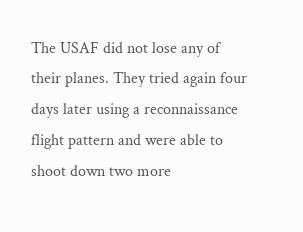The USAF did not lose any of their planes. They tried again four days later using a reconnaissance flight pattern and were able to shoot down two more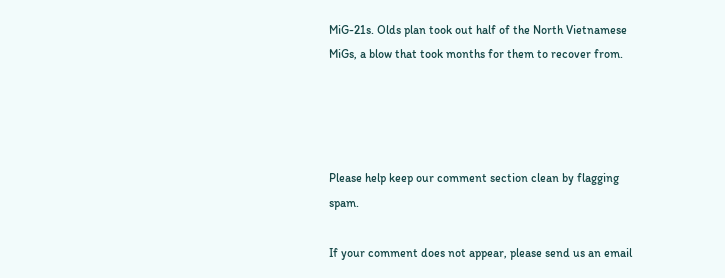MiG-21s. Olds plan took out half of the North Vietnamese MiGs, a blow that took months for them to recover from.




Please help keep our comment section clean by flagging spam.

If your comment does not appear, please send us an email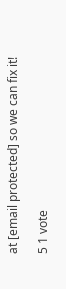at [email protected] so we can fix it!

5 1 vote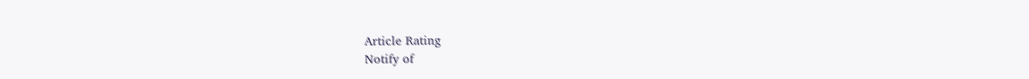Article Rating
Notify of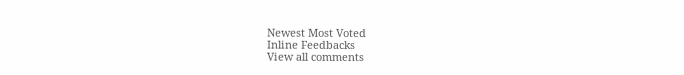Newest Most Voted
Inline Feedbacks
View all comments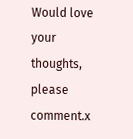Would love your thoughts, please comment.x